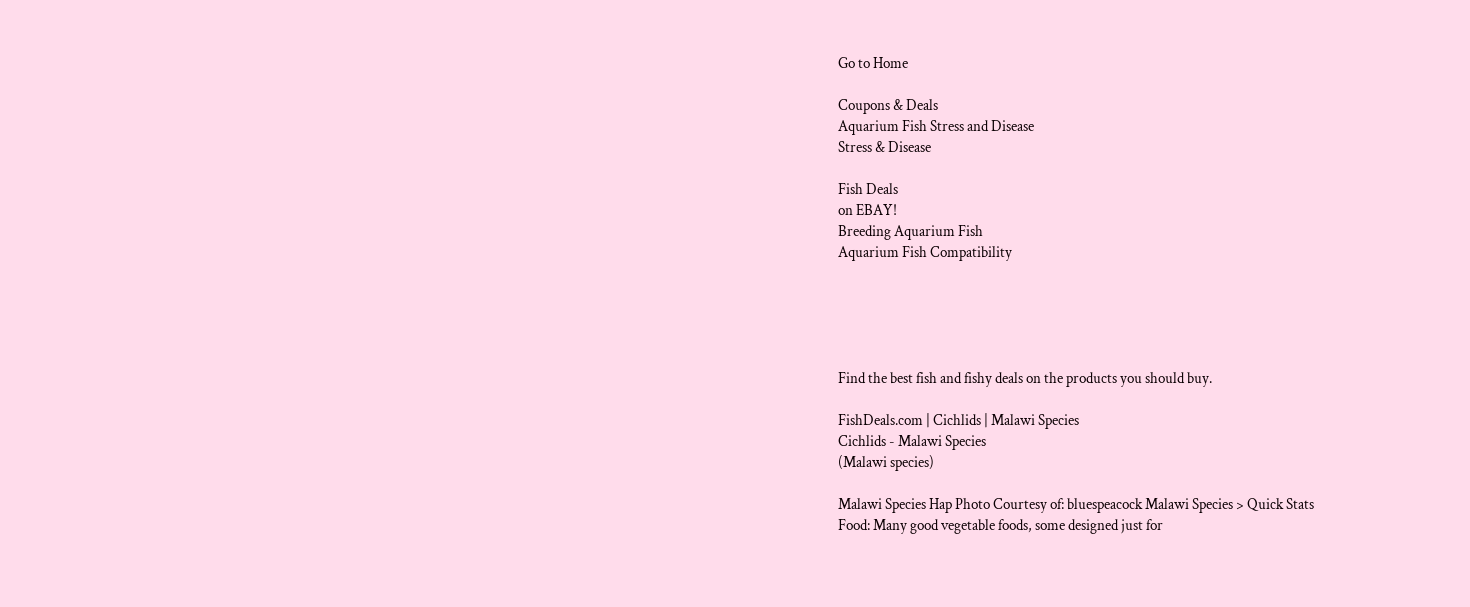Go to Home

Coupons & Deals
Aquarium Fish Stress and Disease
Stress & Disease

Fish Deals
on EBAY!
Breeding Aquarium Fish
Aquarium Fish Compatibility





Find the best fish and fishy deals on the products you should buy.

FishDeals.com | Cichlids | Malawi Species
Cichlids - Malawi Species
(Malawi species)

Malawi Species Hap Photo Courtesy of: bluespeacock Malawi Species > Quick Stats
Food: Many good vegetable foods, some designed just for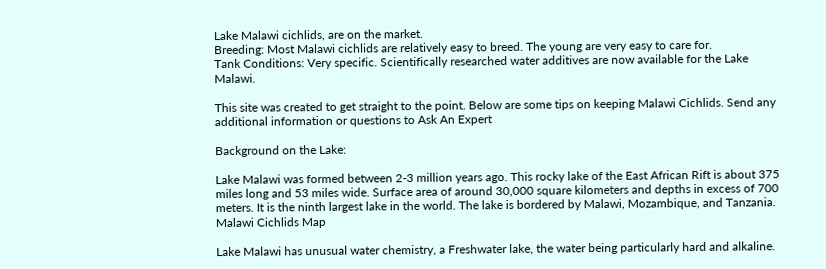Lake Malawi cichlids, are on the market.
Breeding: Most Malawi cichlids are relatively easy to breed. The young are very easy to care for.
Tank Conditions: Very specific. Scientifically researched water additives are now available for the Lake Malawi.

This site was created to get straight to the point. Below are some tips on keeping Malawi Cichlids. Send any additional information or questions to Ask An Expert

Background on the Lake:

Lake Malawi was formed between 2-3 million years ago. This rocky lake of the East African Rift is about 375 miles long and 53 miles wide. Surface area of around 30,000 square kilometers and depths in excess of 700 meters. It is the ninth largest lake in the world. The lake is bordered by Malawi, Mozambique, and Tanzania. Malawi Cichlids Map

Lake Malawi has unusual water chemistry, a Freshwater lake, the water being particularly hard and alkaline.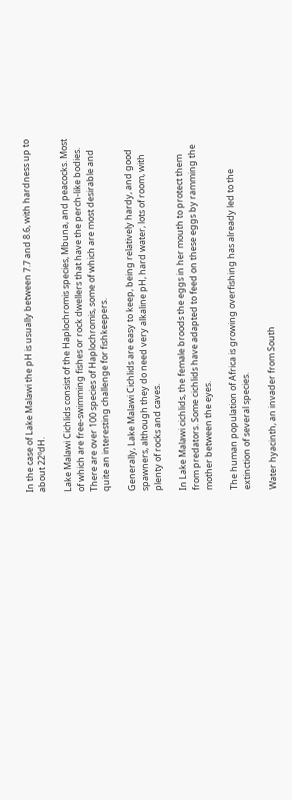In the case of Lake Malawi the pH is usually between 7.7 and 8.6, with hardness up to about 22ºdH.

Lake Malawi Cichlids consist of the Haplochromis species, Mbuna, and peacocks. Most of which are free-swimming fishes or rock dwellers that have the perch-like bodies. There are over 100 species of Haplochromis, some of which are most desirable and quite an interesting challenge for fishkeepers.

Generally, Lake Malawi Cichlids are easy to keep, being relatively hardy, and good spawners, although they do need very alkaline pH, hard water, lots of room, with plenty of rocks and caves.

In Lake Malawi cichlids, the female broods the eggs in her mouth to protect them from predators. Some cichlids have adapted to feed on these eggs by ramming the mother between the eyes.

The human population of Africa is growing overfishing has already led to the extinction of several species.

Water hyacinth, an invader from South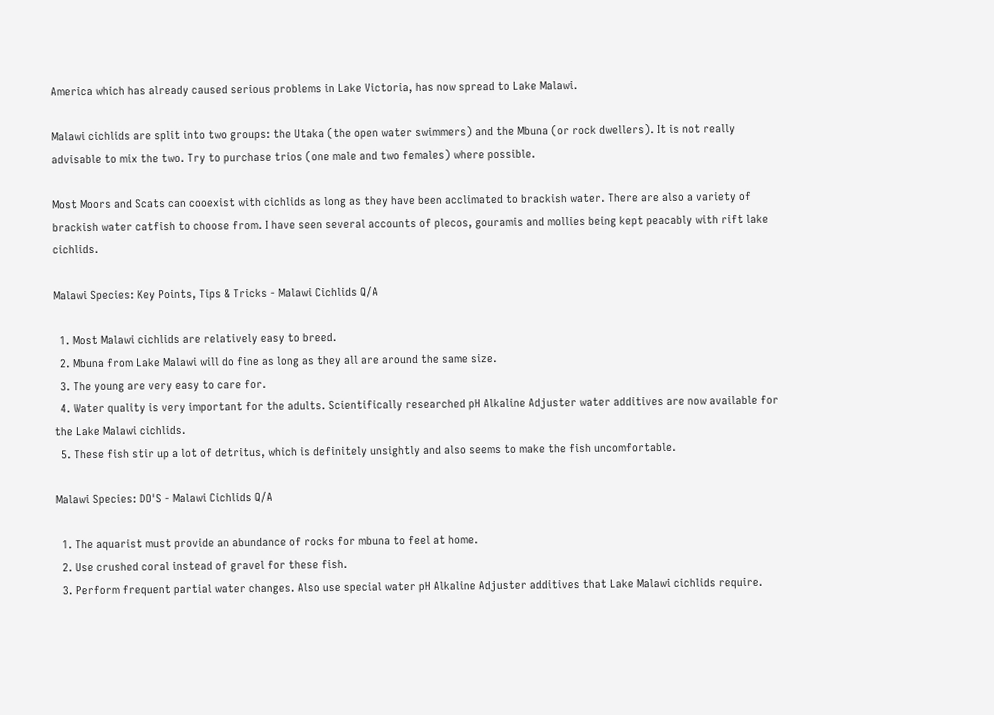America which has already caused serious problems in Lake Victoria, has now spread to Lake Malawi.

Malawi cichlids are split into two groups: the Utaka (the open water swimmers) and the Mbuna (or rock dwellers). It is not really advisable to mix the two. Try to purchase trios (one male and two females) where possible.

Most Moors and Scats can cooexist with cichlids as long as they have been acclimated to brackish water. There are also a variety of brackish water catfish to choose from. I have seen several accounts of plecos, gouramis and mollies being kept peacably with rift lake cichlids.

Malawi Species: Key Points, Tips & Tricks - Malawi Cichlids Q/A

  1. Most Malawi cichlids are relatively easy to breed.
  2. Mbuna from Lake Malawi will do fine as long as they all are around the same size.
  3. The young are very easy to care for.
  4. Water quality is very important for the adults. Scientifically researched pH Alkaline Adjuster water additives are now available for the Lake Malawi cichlids.
  5. These fish stir up a lot of detritus, which is definitely unsightly and also seems to make the fish uncomfortable.

Malawi Species: DO'S - Malawi Cichlids Q/A

  1. The aquarist must provide an abundance of rocks for mbuna to feel at home.
  2. Use crushed coral instead of gravel for these fish.
  3. Perform frequent partial water changes. Also use special water pH Alkaline Adjuster additives that Lake Malawi cichlids require.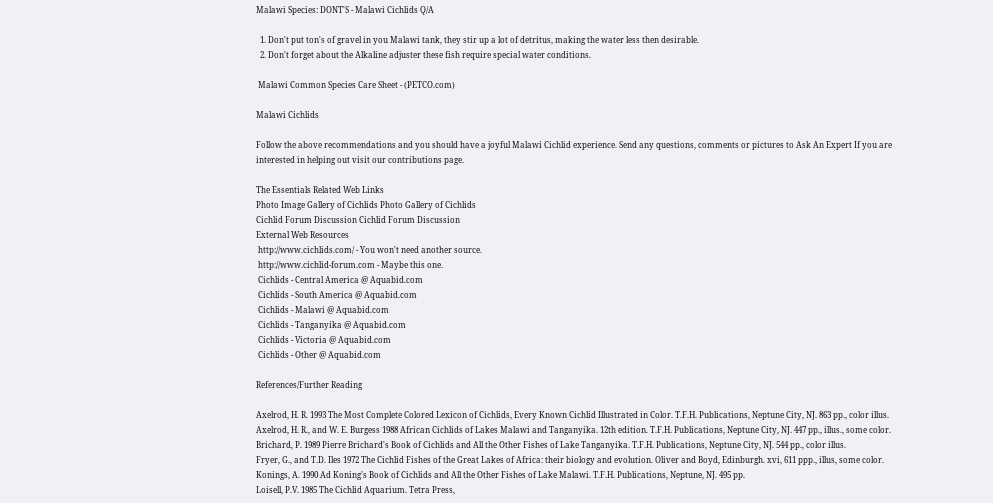Malawi Species: DONT'S - Malawi Cichlids Q/A

  1. Don't put ton's of gravel in you Malawi tank, they stir up a lot of detritus, making the water less then desirable.
  2. Don't forget about the Alkaline adjuster these fish require special water conditions.

 Malawi Common Species Care Sheet - (PETCO.com)

Malawi Cichlids

Follow the above recommendations and you should have a joyful Malawi Cichlid experience. Send any questions, comments or pictures to Ask An Expert If you are interested in helping out visit our contributions page.

The Essentials Related Web Links
Photo Image Gallery of Cichlids Photo Gallery of Cichlids
Cichlid Forum Discussion Cichlid Forum Discussion
External Web Resources
 http://www.cichlids.com/ - You won't need another source.
 http://www.cichlid-forum.com - Maybe this one.
 Cichlids - Central America @ Aquabid.com
 Cichlids - South America @ Aquabid.com
 Cichlids - Malawi @ Aquabid.com
 Cichlids - Tanganyika @ Aquabid.com
 Cichlids - Victoria @ Aquabid.com
 Cichlids - Other @ Aquabid.com

References/Further Reading

Axelrod, H. R. 1993 The Most Complete Colored Lexicon of Cichlids, Every Known Cichlid Illustrated in Color. T.F.H. Publications, Neptune City, NJ. 863 pp., color illus.
Axelrod, H. R., and W. E. Burgess 1988 African Cichlids of Lakes Malawi and Tanganyika. 12th edition. T.F.H. Publications, Neptune City, NJ. 447 pp., illus., some color.
Brichard, P. 1989 Pierre Brichard's Book of Cichlids and All the Other Fishes of Lake Tanganyika. T.F.H. Publications, Neptune City, NJ. 544 pp., color illus.
Fryer, G., and T.D. Iles 1972 The Cichlid Fishes of the Great Lakes of Africa: their biology and evolution. Oliver and Boyd, Edinburgh. xvi, 611 ppp., illus, some color.
Konings, A. 1990 Ad Koning's Book of Cichlids and All the Other Fishes of Lake Malawi. T.F.H. Publications, Neptune, NJ. 495 pp.
Loisell, P.V. 1985 The Cichlid Aquarium. Tetra Press,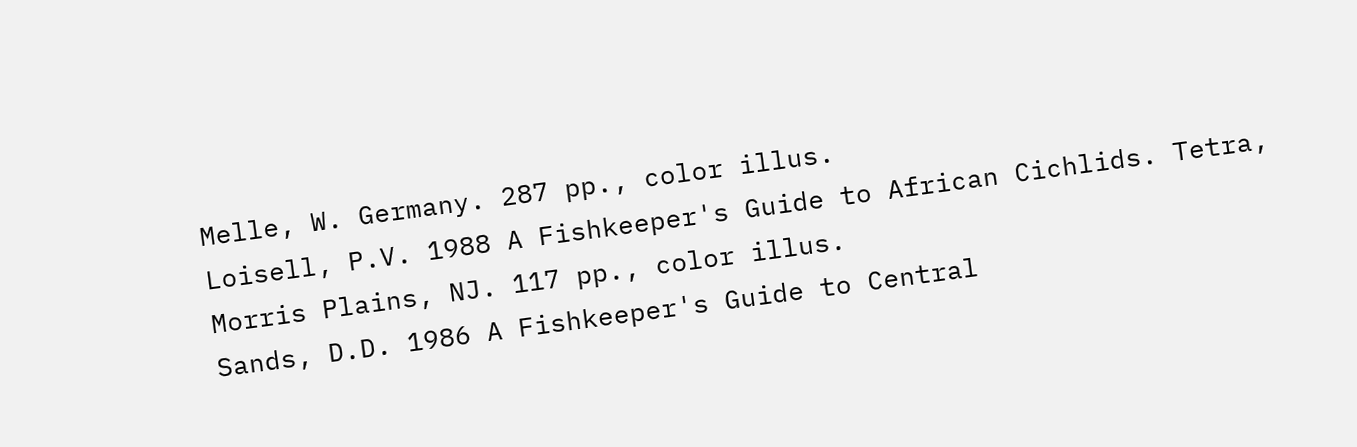Melle, W. Germany. 287 pp., color illus.
Loisell, P.V. 1988 A Fishkeeper's Guide to African Cichlids. Tetra, Morris Plains, NJ. 117 pp., color illus.
Sands, D.D. 1986 A Fishkeeper's Guide to Central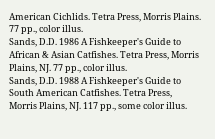American Cichlids. Tetra Press, Morris Plains. 77 pp., color illus.
Sands, D.D. 1986 A Fishkeeper's Guide to African & Asian Catfishes. Tetra Press, Morris Plains, NJ. 77 pp., color illus.
Sands, D.D. 1988 A Fishkeeper's Guide to South American Catfishes. Tetra Press, Morris Plains, NJ. 117 pp., some color illus.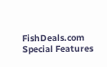FishDeals.com Special Features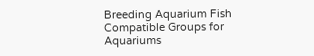Breeding Aquarium Fish
Compatible Groups for Aquariums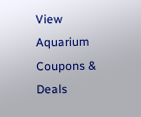View Aquarium Coupons & Deals